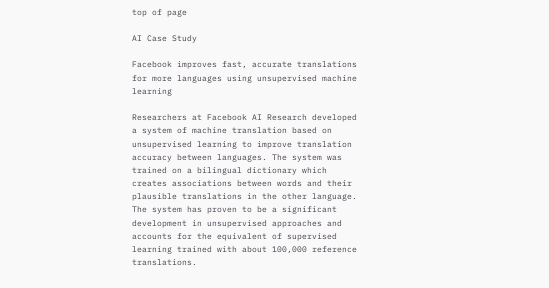top of page

AI Case Study

Facebook improves fast, accurate translations for more languages using unsupervised machine learning

Researchers at Facebook AI Research developed a system of machine translation based on unsupervised learning to improve translation accuracy between languages. The system was trained on a bilingual dictionary which creates associations between words and their plausible translations in the other language. The system has proven to be a significant development in unsupervised approaches and accounts for the equivalent of supervised learning trained with about 100,000 reference translations.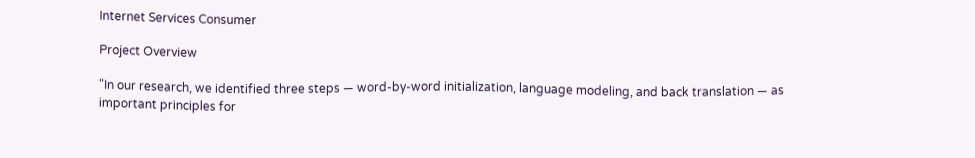Internet Services Consumer

Project Overview

"In our research, we identified three steps — word-by-word initialization, language modeling, and back translation — as important principles for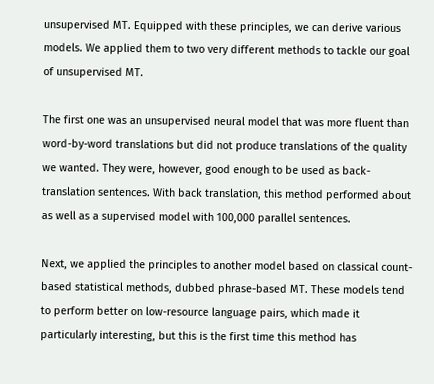unsupervised MT. Equipped with these principles, we can derive various models. We applied them to two very different methods to tackle our goal of unsupervised MT.

The first one was an unsupervised neural model that was more fluent than word-by-word translations but did not produce translations of the quality we wanted. They were, however, good enough to be used as back-translation sentences. With back translation, this method performed about as well as a supervised model with 100,000 parallel sentences.

Next, we applied the principles to another model based on classical count-based statistical methods, dubbed phrase-based MT. These models tend to perform better on low-resource language pairs, which made it particularly interesting, but this is the first time this method has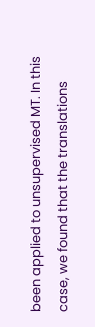been applied to unsupervised MT. In this case, we found that the translations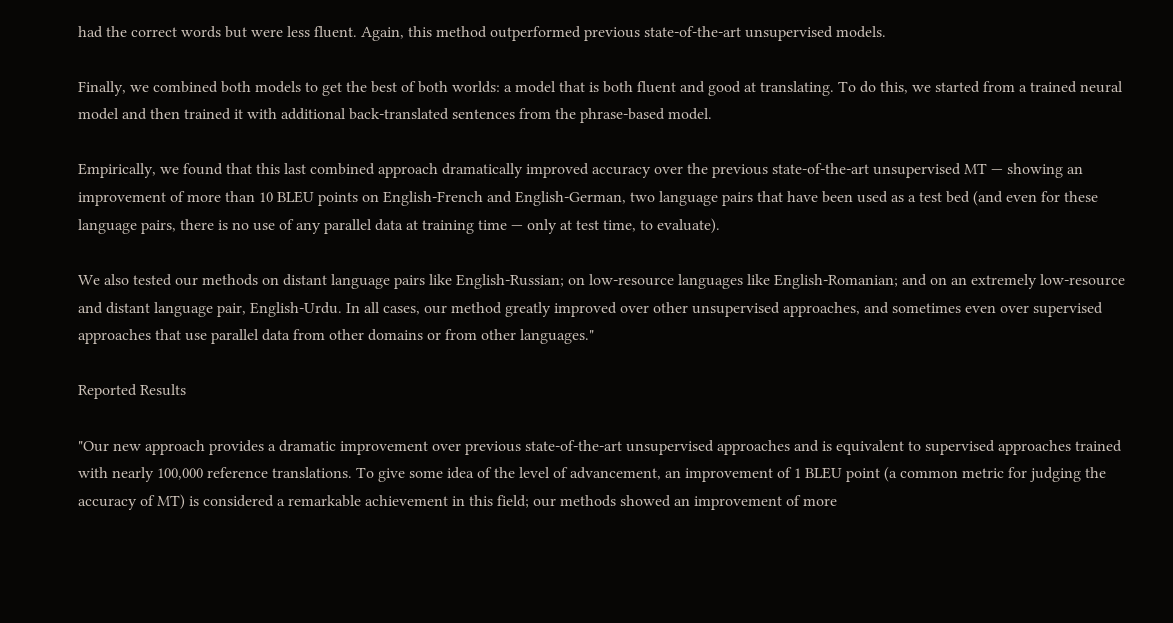had the correct words but were less fluent. Again, this method outperformed previous state-of-the-art unsupervised models.

Finally, we combined both models to get the best of both worlds: a model that is both fluent and good at translating. To do this, we started from a trained neural model and then trained it with additional back-translated sentences from the phrase-based model.

Empirically, we found that this last combined approach dramatically improved accuracy over the previous state-of-the-art unsupervised MT — showing an improvement of more than 10 BLEU points on English-French and English-German, two language pairs that have been used as a test bed (and even for these language pairs, there is no use of any parallel data at training time — only at test time, to evaluate).

We also tested our methods on distant language pairs like English-Russian; on low-resource languages like English-Romanian; and on an extremely low-resource and distant language pair, English-Urdu. In all cases, our method greatly improved over other unsupervised approaches, and sometimes even over supervised approaches that use parallel data from other domains or from other languages."

Reported Results

"Our new approach provides a dramatic improvement over previous state-of-the-art unsupervised approaches and is equivalent to supervised approaches trained with nearly 100,000 reference translations. To give some idea of the level of advancement, an improvement of 1 BLEU point (a common metric for judging the accuracy of MT) is considered a remarkable achievement in this field; our methods showed an improvement of more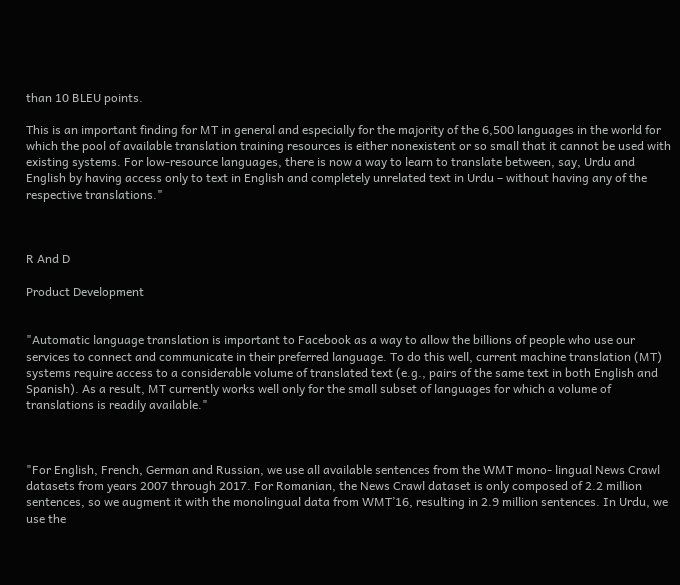than 10 BLEU points.

This is an important finding for MT in general and especially for the majority of the 6,500 languages in the world for which the pool of available translation training resources is either nonexistent or so small that it cannot be used with existing systems. For low-resource languages, there is now a way to learn to translate between, say, Urdu and English by having access only to text in English and completely unrelated text in Urdu – without having any of the respective translations."



R And D

Product Development


"Automatic language translation is important to Facebook as a way to allow the billions of people who use our services to connect and communicate in their preferred language. To do this well, current machine translation (MT) systems require access to a considerable volume of translated text (e.g., pairs of the same text in both English and Spanish). As a result, MT currently works well only for the small subset of languages for which a volume of translations is readily available."



"For English, French, German and Russian, we use all available sentences from the WMT mono- lingual News Crawl datasets from years 2007 through 2017. For Romanian, the News Crawl dataset is only composed of 2.2 million sentences, so we augment it with the monolingual data from WMT’16, resulting in 2.9 million sentences. In Urdu, we use the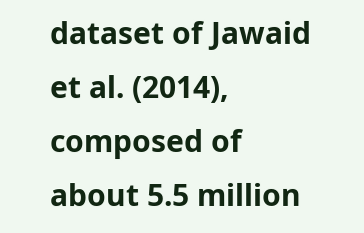dataset of Jawaid et al. (2014), composed of about 5.5 million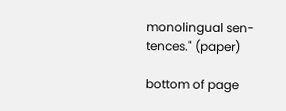monolingual sen- tences." (paper)

bottom of page